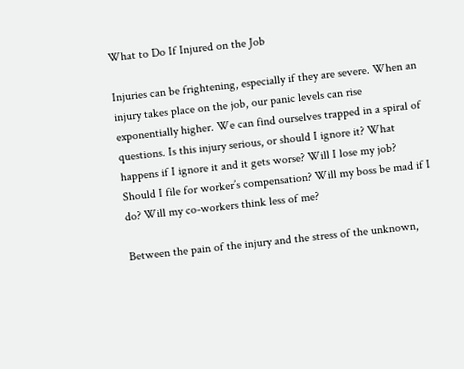What to Do If Injured on the Job

Injuries can be frightening, especially if they are severe. When an injury takes place on the job, our panic levels can rise exponentially higher. We can find ourselves trapped in a spiral of questions. Is this injury serious, or should I ignore it? What happens if I ignore it and it gets worse? Will I lose my job? Should I file for worker’s compensation? Will my boss be mad if I do? Will my co-workers think less of me?

Between the pain of the injury and the stress of the unknown,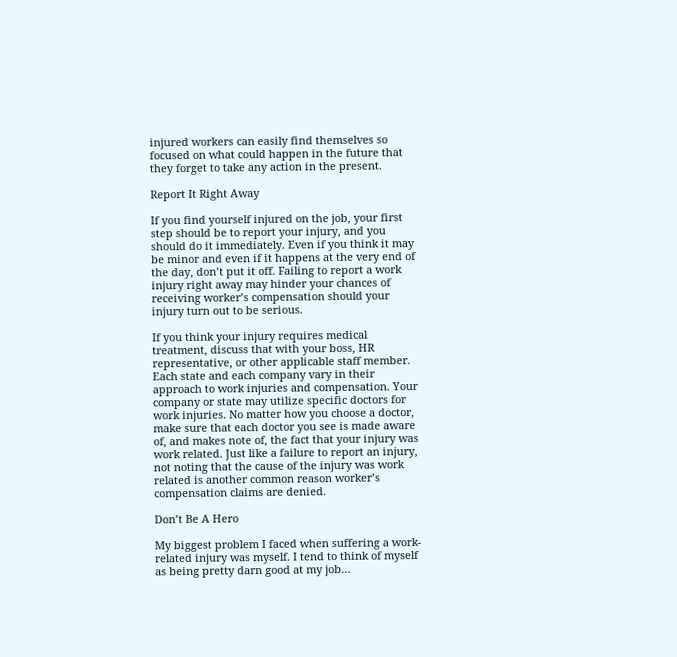injured workers can easily find themselves so focused on what could happen in the future that they forget to take any action in the present.

Report It Right Away

If you find yourself injured on the job, your first step should be to report your injury, and you should do it immediately. Even if you think it may be minor and even if it happens at the very end of the day, don’t put it off. Failing to report a work injury right away may hinder your chances of receiving worker’s compensation should your injury turn out to be serious.

If you think your injury requires medical treatment, discuss that with your boss, HR representative, or other applicable staff member. Each state and each company vary in their approach to work injuries and compensation. Your company or state may utilize specific doctors for work injuries. No matter how you choose a doctor, make sure that each doctor you see is made aware of, and makes note of, the fact that your injury was work related. Just like a failure to report an injury, not noting that the cause of the injury was work related is another common reason worker’s compensation claims are denied.

Don’t Be A Hero

My biggest problem I faced when suffering a work-related injury was myself. I tend to think of myself as being pretty darn good at my job…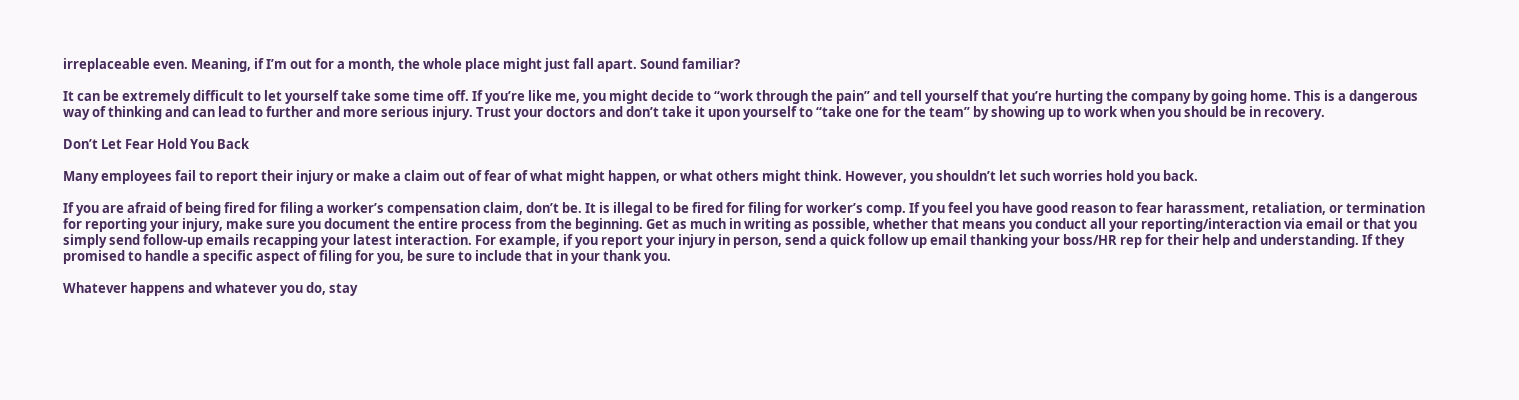irreplaceable even. Meaning, if I’m out for a month, the whole place might just fall apart. Sound familiar?

It can be extremely difficult to let yourself take some time off. If you’re like me, you might decide to “work through the pain” and tell yourself that you’re hurting the company by going home. This is a dangerous way of thinking and can lead to further and more serious injury. Trust your doctors and don’t take it upon yourself to “take one for the team” by showing up to work when you should be in recovery.

Don’t Let Fear Hold You Back

Many employees fail to report their injury or make a claim out of fear of what might happen, or what others might think. However, you shouldn’t let such worries hold you back.

If you are afraid of being fired for filing a worker’s compensation claim, don’t be. It is illegal to be fired for filing for worker’s comp. If you feel you have good reason to fear harassment, retaliation, or termination for reporting your injury, make sure you document the entire process from the beginning. Get as much in writing as possible, whether that means you conduct all your reporting/interaction via email or that you simply send follow-up emails recapping your latest interaction. For example, if you report your injury in person, send a quick follow up email thanking your boss/HR rep for their help and understanding. If they promised to handle a specific aspect of filing for you, be sure to include that in your thank you.

Whatever happens and whatever you do, stay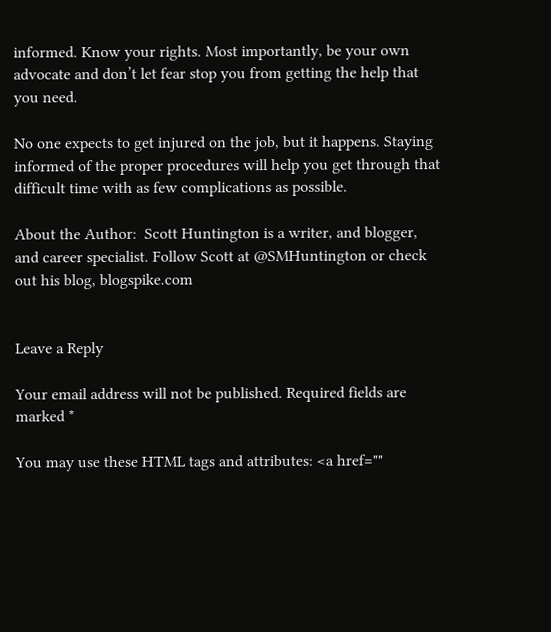informed. Know your rights. Most importantly, be your own advocate and don’t let fear stop you from getting the help that you need.

No one expects to get injured on the job, but it happens. Staying informed of the proper procedures will help you get through that difficult time with as few complications as possible.

About the Author:  Scott Huntington is a writer, and blogger, and career specialist. Follow Scott at @SMHuntington or check out his blog, blogspike.com


Leave a Reply

Your email address will not be published. Required fields are marked *

You may use these HTML tags and attributes: <a href=""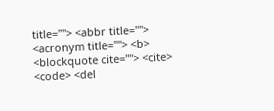title=""> <abbr title=""> <acronym title=""> <b> <blockquote cite=""> <cite> <code> <del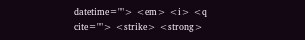datetime=""> <em> <i> <q cite=""> <strike> <strong>